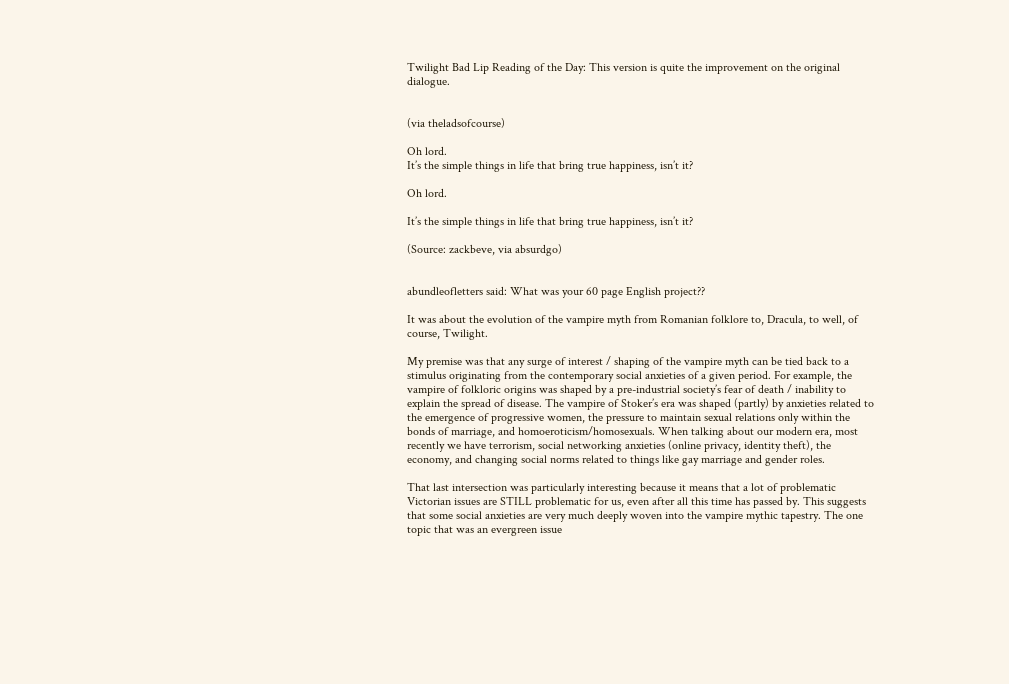Twilight Bad Lip Reading of the Day: This version is quite the improvement on the original dialogue.


(via theladsofcourse)

Oh lord.
It’s the simple things in life that bring true happiness, isn’t it?

Oh lord.

It’s the simple things in life that bring true happiness, isn’t it?

(Source: zackbeve, via absurdgo)


abundleofletters said: What was your 60 page English project??

It was about the evolution of the vampire myth from Romanian folklore to, Dracula, to well, of course, Twilight.

My premise was that any surge of interest / shaping of the vampire myth can be tied back to a stimulus originating from the contemporary social anxieties of a given period. For example, the vampire of folkloric origins was shaped by a pre-industrial society’s fear of death / inability to explain the spread of disease. The vampire of Stoker’s era was shaped (partly) by anxieties related to the emergence of progressive women, the pressure to maintain sexual relations only within the bonds of marriage, and homoeroticism/homosexuals. When talking about our modern era, most recently we have terrorism, social networking anxieties (online privacy, identity theft), the economy, and changing social norms related to things like gay marriage and gender roles.

That last intersection was particularly interesting because it means that a lot of problematic Victorian issues are STILL problematic for us, even after all this time has passed by. This suggests that some social anxieties are very much deeply woven into the vampire mythic tapestry. The one topic that was an evergreen issue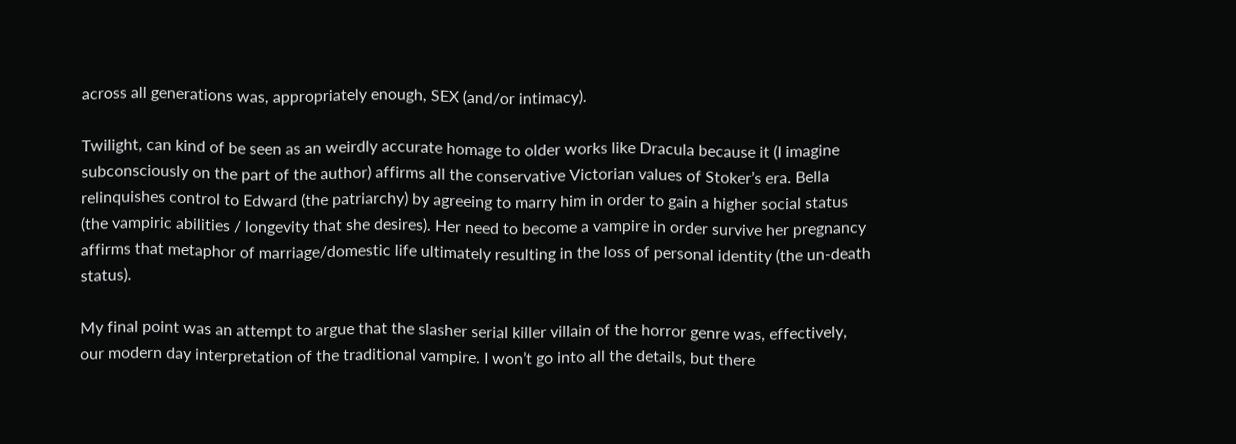across all generations was, appropriately enough, SEX (and/or intimacy).

Twilight, can kind of be seen as an weirdly accurate homage to older works like Dracula because it (I imagine subconsciously on the part of the author) affirms all the conservative Victorian values of Stoker’s era. Bella relinquishes control to Edward (the patriarchy) by agreeing to marry him in order to gain a higher social status (the vampiric abilities / longevity that she desires). Her need to become a vampire in order survive her pregnancy affirms that metaphor of marriage/domestic life ultimately resulting in the loss of personal identity (the un-death status).

My final point was an attempt to argue that the slasher serial killer villain of the horror genre was, effectively, our modern day interpretation of the traditional vampire. I won’t go into all the details, but there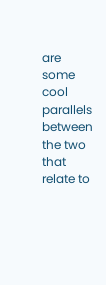are some cool parallels between the two that relate to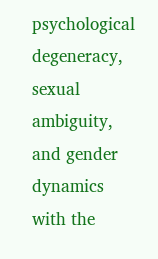psychological degeneracy, sexual ambiguity, and gender dynamics with the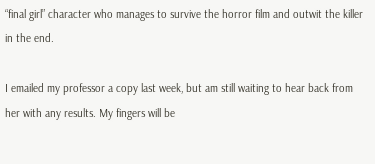“final girl” character who manages to survive the horror film and outwit the killer in the end.

I emailed my professor a copy last week, but am still waiting to hear back from her with any results. My fingers will be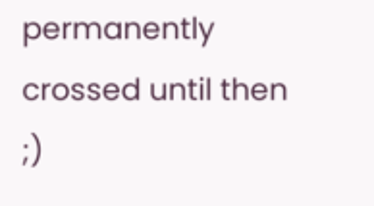permanently crossed until then ;)